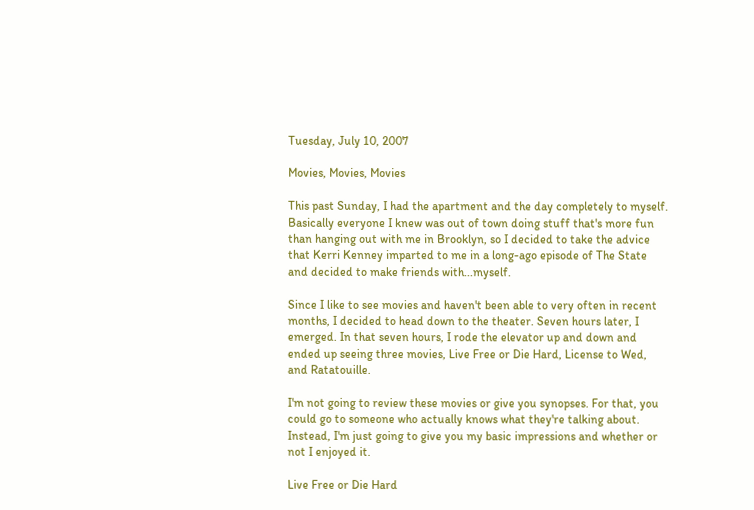Tuesday, July 10, 2007

Movies, Movies, Movies

This past Sunday, I had the apartment and the day completely to myself. Basically everyone I knew was out of town doing stuff that's more fun than hanging out with me in Brooklyn, so I decided to take the advice that Kerri Kenney imparted to me in a long-ago episode of The State and decided to make friends with...myself.

Since I like to see movies and haven't been able to very often in recent months, I decided to head down to the theater. Seven hours later, I emerged. In that seven hours, I rode the elevator up and down and ended up seeing three movies, Live Free or Die Hard, License to Wed, and Ratatouille.

I'm not going to review these movies or give you synopses. For that, you could go to someone who actually knows what they're talking about. Instead, I'm just going to give you my basic impressions and whether or not I enjoyed it.

Live Free or Die Hard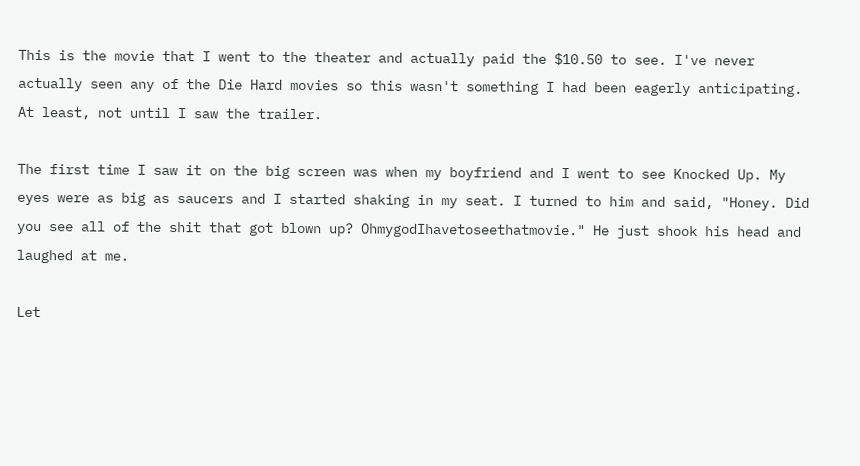This is the movie that I went to the theater and actually paid the $10.50 to see. I've never actually seen any of the Die Hard movies so this wasn't something I had been eagerly anticipating. At least, not until I saw the trailer.

The first time I saw it on the big screen was when my boyfriend and I went to see Knocked Up. My eyes were as big as saucers and I started shaking in my seat. I turned to him and said, "Honey. Did you see all of the shit that got blown up? OhmygodIhavetoseethatmovie." He just shook his head and laughed at me.

Let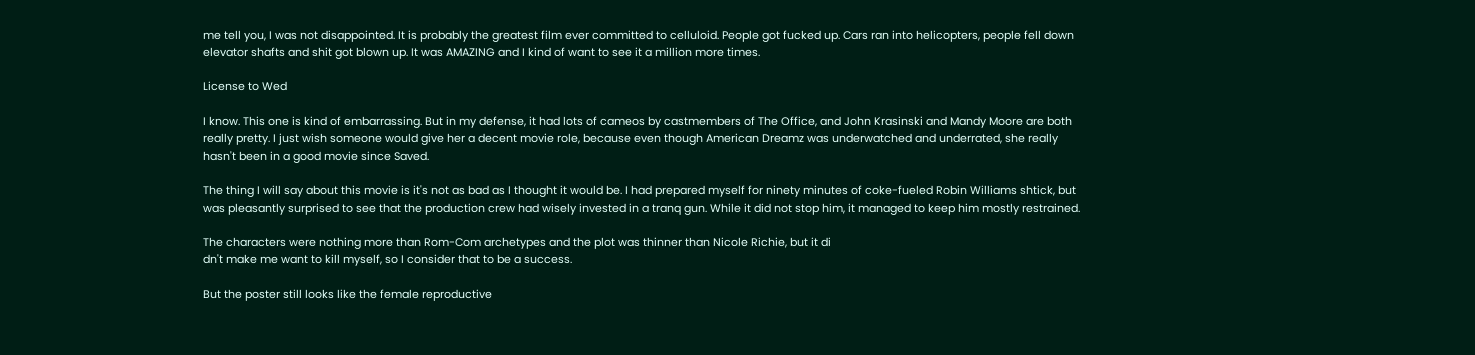me tell you, I was not disappointed. It is probably the greatest film ever committed to celluloid. People got fucked up. Cars ran into helicopters, people fell down elevator shafts and shit got blown up. It was AMAZING and I kind of want to see it a million more times.

License to Wed

I know. This one is kind of embarrassing. But in my defense, it had lots of cameos by castmembers of The Office, and John Krasinski and Mandy Moore are both really pretty. I just wish someone would give her a decent movie role, because even though American Dreamz was underwatched and underrated, she really hasn't been in a good movie since Saved.

The thing I will say about this movie is it's not as bad as I thought it would be. I had prepared myself for ninety minutes of coke-fueled Robin Williams shtick, but was pleasantly surprised to see that the production crew had wisely invested in a tranq gun. While it did not stop him, it managed to keep him mostly restrained.

The characters were nothing more than Rom-Com archetypes and the plot was thinner than Nicole Richie, but it di
dn't make me want to kill myself, so I consider that to be a success.

But the poster still looks like the female reproductive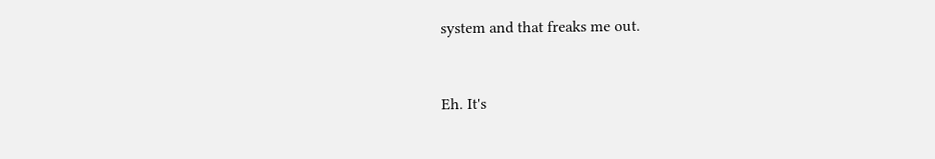system and that freaks me out.


Eh. It's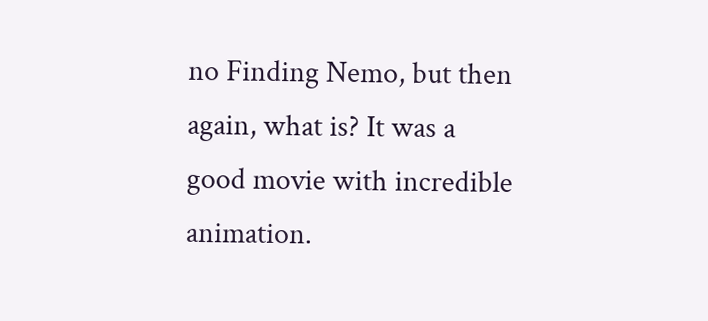no Finding Nemo, but then again, what is? It was a good movie with incredible animation.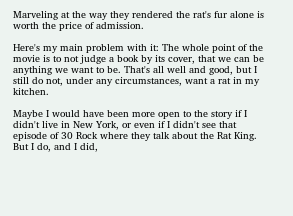Marveling at the way they rendered the rat's fur alone is worth the price of admission.

Here's my main problem with it: The whole point of the movie is to not judge a book by its cover, that we can be anything we want to be. That's all well and good, but I still do not, under any circumstances, want a rat in my kitchen.

Maybe I would have been more open to the story if I didn't live in New York, or even if I didn't see that episode of 30 Rock where they talk about the Rat King. But I do, and I did,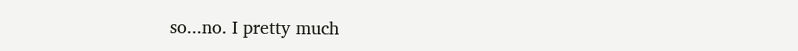so...no. I pretty much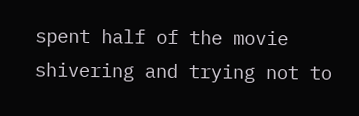spent half of the movie shivering and trying not to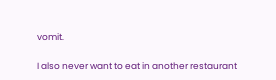vomit.

I also never want to eat in another restaurant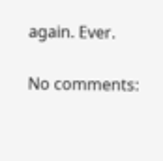again. Ever.

No comments: